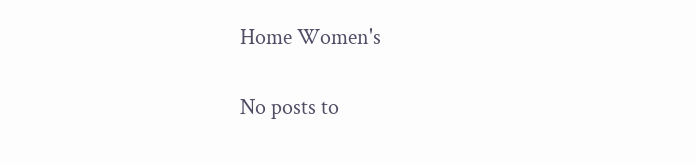Home Women's

No posts to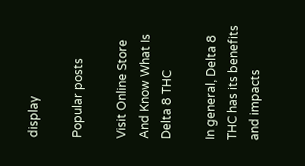display

Popular posts

Visit Online Store And Know What Is Delta 8 THC

In general, Delta 8 THC has its benefits and impacts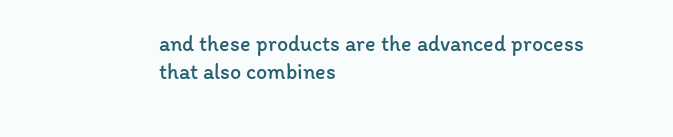and these products are the advanced process that also combines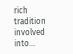rich tradition involved into...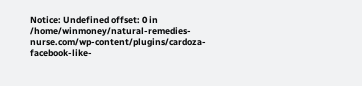Notice: Undefined offset: 0 in /home/winmoney/natural-remedies-nurse.com/wp-content/plugins/cardoza-facebook-like-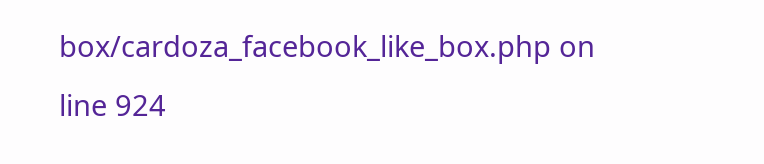box/cardoza_facebook_like_box.php on line 924